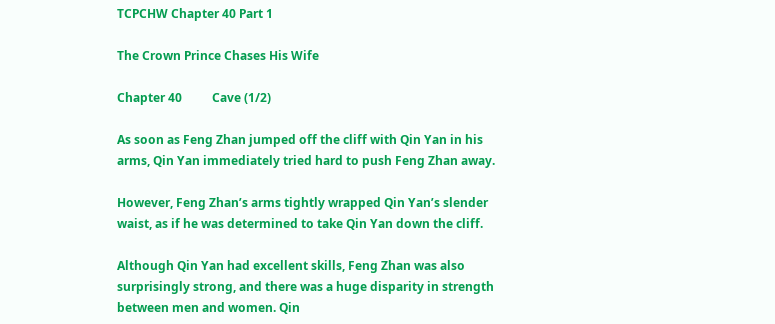TCPCHW Chapter 40 Part 1

The Crown Prince Chases His Wife

Chapter 40          Cave (1/2)

As soon as Feng Zhan jumped off the cliff with Qin Yan in his arms, Qin Yan immediately tried hard to push Feng Zhan away.

However, Feng Zhan’s arms tightly wrapped Qin Yan’s slender waist, as if he was determined to take Qin Yan down the cliff.

Although Qin Yan had excellent skills, Feng Zhan was also surprisingly strong, and there was a huge disparity in strength between men and women. Qin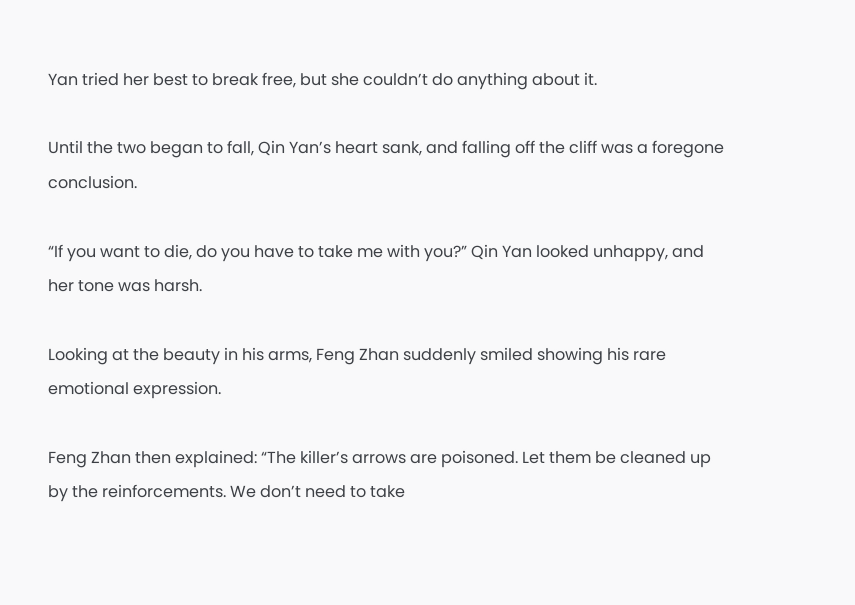Yan tried her best to break free, but she couldn’t do anything about it.

Until the two began to fall, Qin Yan’s heart sank, and falling off the cliff was a foregone conclusion.

“If you want to die, do you have to take me with you?” Qin Yan looked unhappy, and her tone was harsh.

Looking at the beauty in his arms, Feng Zhan suddenly smiled showing his rare emotional expression.

Feng Zhan then explained: “The killer’s arrows are poisoned. Let them be cleaned up by the reinforcements. We don’t need to take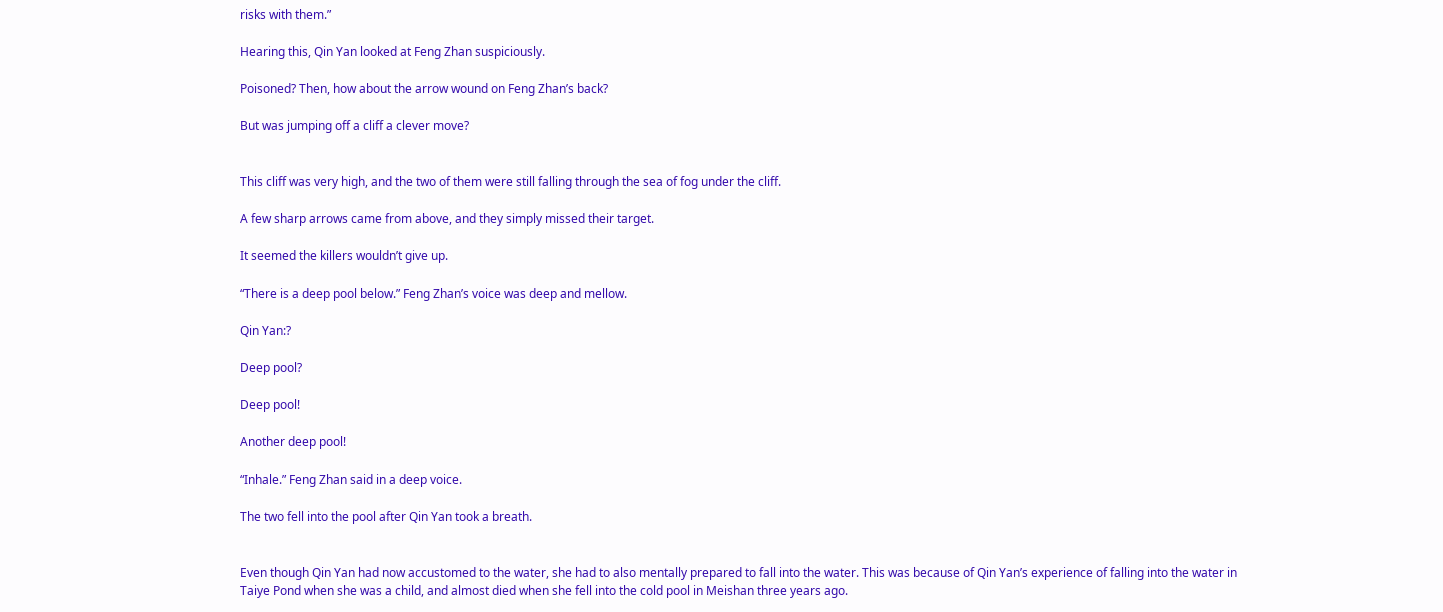risks with them.”

Hearing this, Qin Yan looked at Feng Zhan suspiciously.

Poisoned? Then, how about the arrow wound on Feng Zhan’s back?

But was jumping off a cliff a clever move?


This cliff was very high, and the two of them were still falling through the sea of fog under the cliff.

A few sharp arrows came from above, and they simply missed their target.

It seemed the killers wouldn’t give up.

“There is a deep pool below.” Feng Zhan’s voice was deep and mellow.

Qin Yan:?

Deep pool?

Deep pool!

Another deep pool!

“Inhale.” Feng Zhan said in a deep voice.

The two fell into the pool after Qin Yan took a breath.


Even though Qin Yan had now accustomed to the water, she had to also mentally prepared to fall into the water. This was because of Qin Yan’s experience of falling into the water in Taiye Pond when she was a child, and almost died when she fell into the cold pool in Meishan three years ago.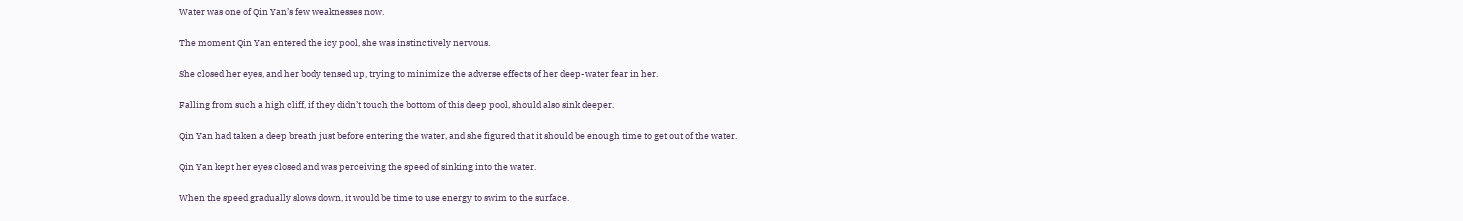Water was one of Qin Yan’s few weaknesses now.

The moment Qin Yan entered the icy pool, she was instinctively nervous.

She closed her eyes, and her body tensed up, trying to minimize the adverse effects of her deep-water fear in her.

Falling from such a high cliff, if they didn’t touch the bottom of this deep pool, should also sink deeper.

Qin Yan had taken a deep breath just before entering the water, and she figured that it should be enough time to get out of the water.

Qin Yan kept her eyes closed and was perceiving the speed of sinking into the water.

When the speed gradually slows down, it would be time to use energy to swim to the surface.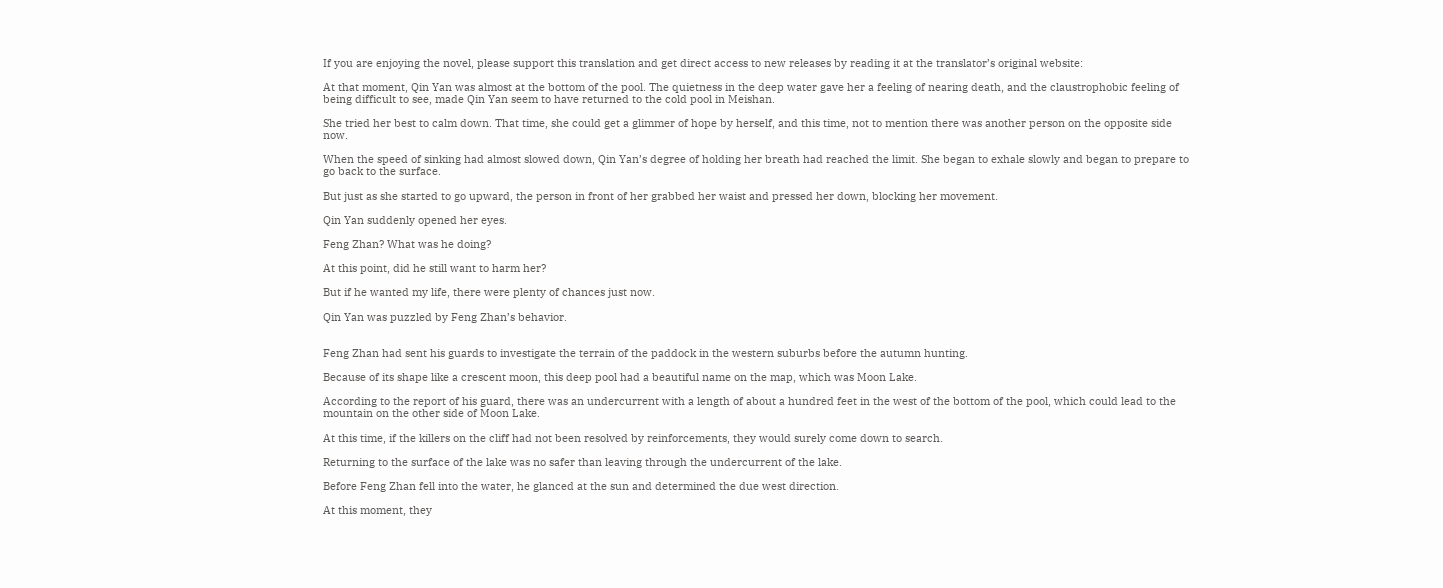If you are enjoying the novel, please support this translation and get direct access to new releases by reading it at the translator’s original website:

At that moment, Qin Yan was almost at the bottom of the pool. The quietness in the deep water gave her a feeling of nearing death, and the claustrophobic feeling of being difficult to see, made Qin Yan seem to have returned to the cold pool in Meishan.

She tried her best to calm down. That time, she could get a glimmer of hope by herself, and this time, not to mention there was another person on the opposite side now.

When the speed of sinking had almost slowed down, Qin Yan’s degree of holding her breath had reached the limit. She began to exhale slowly and began to prepare to go back to the surface.

But just as she started to go upward, the person in front of her grabbed her waist and pressed her down, blocking her movement.

Qin Yan suddenly opened her eyes.

Feng Zhan? What was he doing?

At this point, did he still want to harm her?

But if he wanted my life, there were plenty of chances just now.

Qin Yan was puzzled by Feng Zhan’s behavior.


Feng Zhan had sent his guards to investigate the terrain of the paddock in the western suburbs before the autumn hunting.

Because of its shape like a crescent moon, this deep pool had a beautiful name on the map, which was Moon Lake.

According to the report of his guard, there was an undercurrent with a length of about a hundred feet in the west of the bottom of the pool, which could lead to the mountain on the other side of Moon Lake.

At this time, if the killers on the cliff had not been resolved by reinforcements, they would surely come down to search.

Returning to the surface of the lake was no safer than leaving through the undercurrent of the lake.

Before Feng Zhan fell into the water, he glanced at the sun and determined the due west direction.

At this moment, they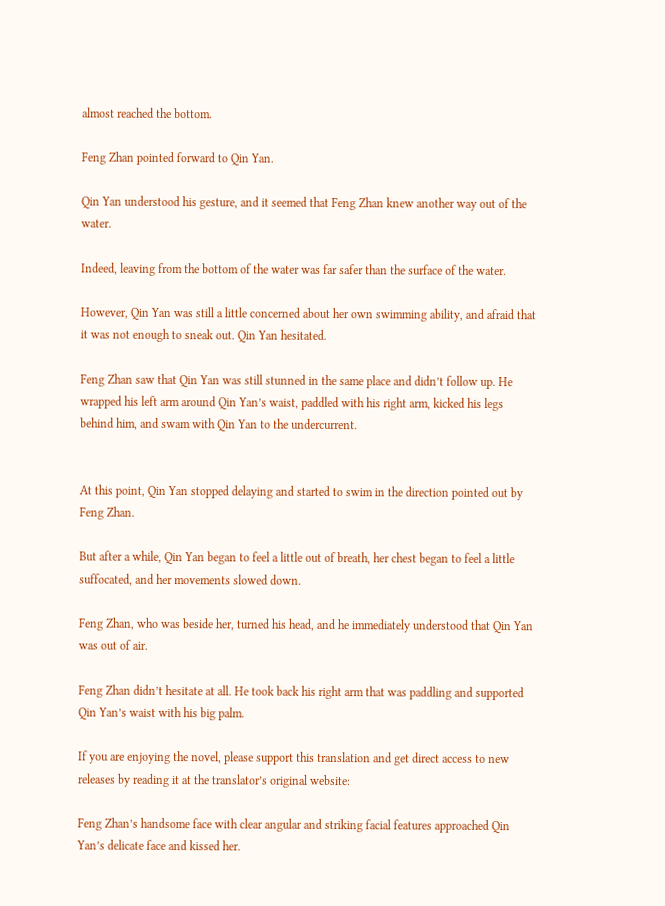almost reached the bottom.

Feng Zhan pointed forward to Qin Yan.

Qin Yan understood his gesture, and it seemed that Feng Zhan knew another way out of the water.

Indeed, leaving from the bottom of the water was far safer than the surface of the water.

However, Qin Yan was still a little concerned about her own swimming ability, and afraid that it was not enough to sneak out. Qin Yan hesitated.

Feng Zhan saw that Qin Yan was still stunned in the same place and didn’t follow up. He wrapped his left arm around Qin Yan’s waist, paddled with his right arm, kicked his legs behind him, and swam with Qin Yan to the undercurrent.


At this point, Qin Yan stopped delaying and started to swim in the direction pointed out by Feng Zhan.

But after a while, Qin Yan began to feel a little out of breath, her chest began to feel a little suffocated, and her movements slowed down.

Feng Zhan, who was beside her, turned his head, and he immediately understood that Qin Yan was out of air.

Feng Zhan didn’t hesitate at all. He took back his right arm that was paddling and supported Qin Yan’s waist with his big palm.

If you are enjoying the novel, please support this translation and get direct access to new releases by reading it at the translator’s original website:

Feng Zhan’s handsome face with clear angular and striking facial features approached Qin Yan’s delicate face and kissed her.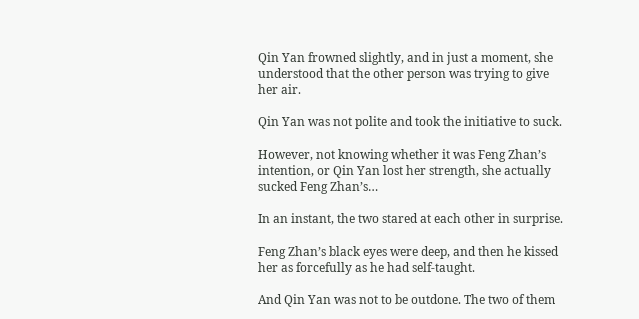Qin Yan frowned slightly, and in just a moment, she understood that the other person was trying to give her air.

Qin Yan was not polite and took the initiative to suck.

However, not knowing whether it was Feng Zhan’s intention, or Qin Yan lost her strength, she actually sucked Feng Zhan’s…

In an instant, the two stared at each other in surprise.

Feng Zhan’s black eyes were deep, and then he kissed her as forcefully as he had self-taught.

And Qin Yan was not to be outdone. The two of them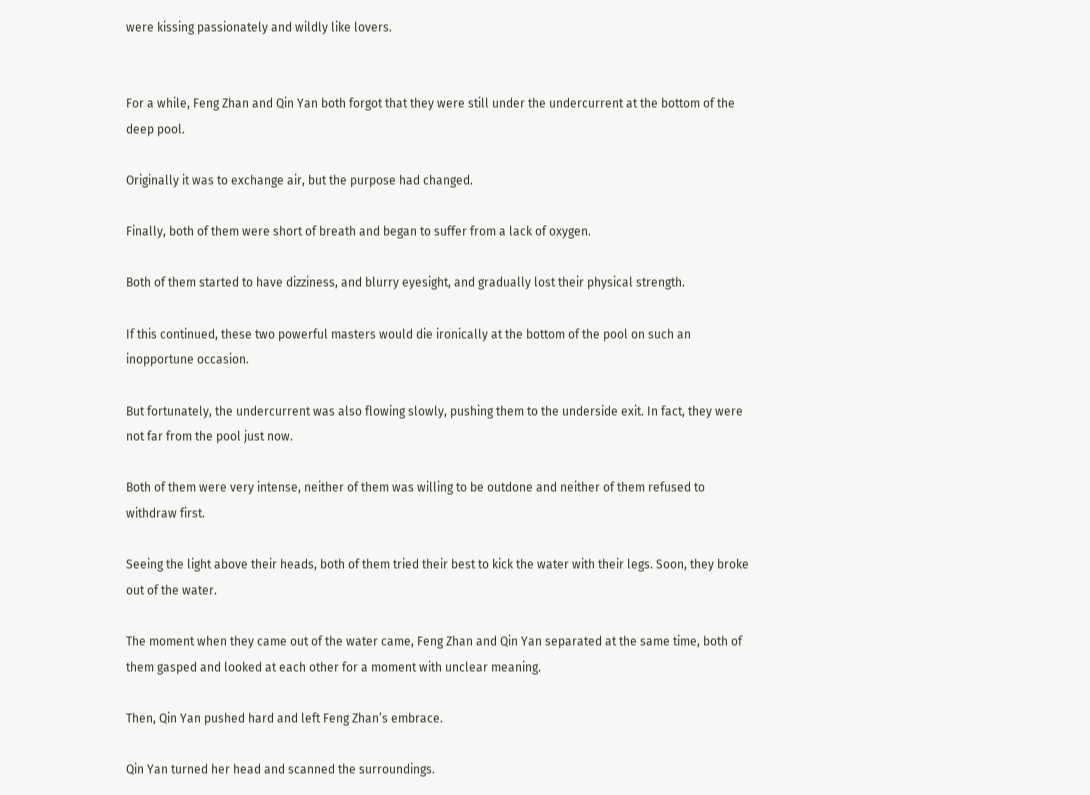were kissing passionately and wildly like lovers.


For a while, Feng Zhan and Qin Yan both forgot that they were still under the undercurrent at the bottom of the deep pool.

Originally it was to exchange air, but the purpose had changed.

Finally, both of them were short of breath and began to suffer from a lack of oxygen.

Both of them started to have dizziness, and blurry eyesight, and gradually lost their physical strength.

If this continued, these two powerful masters would die ironically at the bottom of the pool on such an inopportune occasion.

But fortunately, the undercurrent was also flowing slowly, pushing them to the underside exit. In fact, they were not far from the pool just now.

Both of them were very intense, neither of them was willing to be outdone and neither of them refused to withdraw first.

Seeing the light above their heads, both of them tried their best to kick the water with their legs. Soon, they broke out of the water.

The moment when they came out of the water came, Feng Zhan and Qin Yan separated at the same time, both of them gasped and looked at each other for a moment with unclear meaning.

Then, Qin Yan pushed hard and left Feng Zhan’s embrace.

Qin Yan turned her head and scanned the surroundings.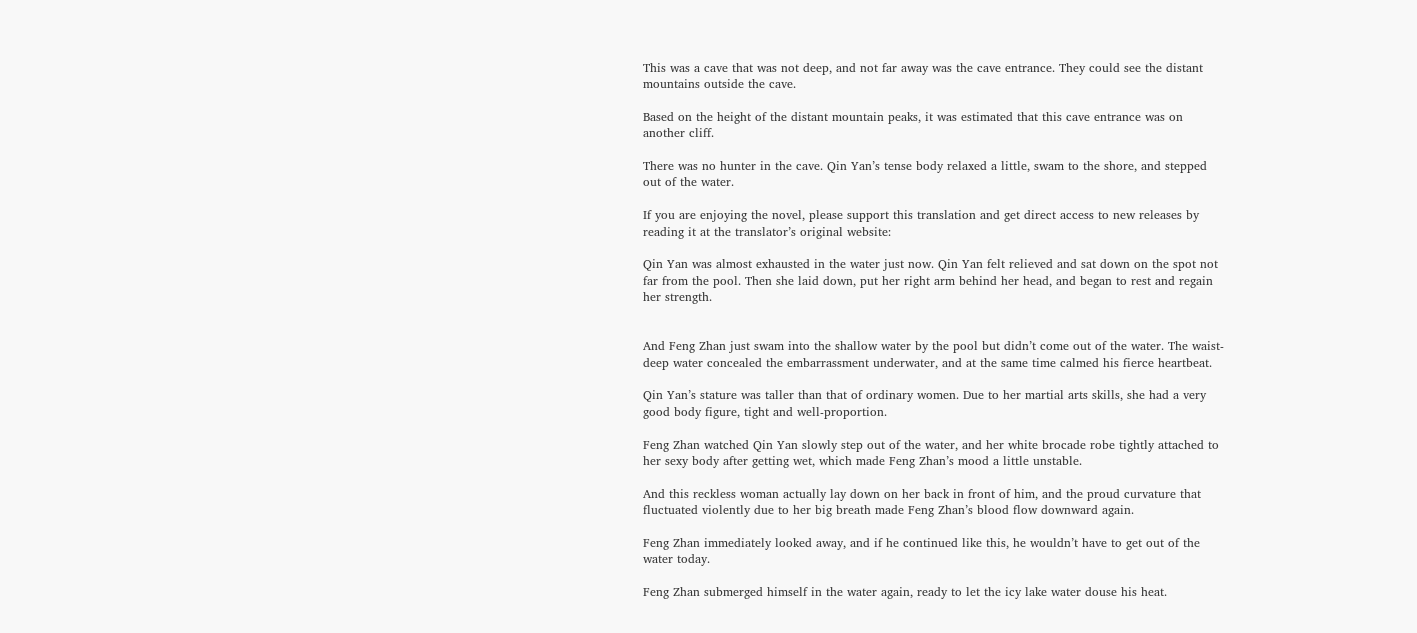This was a cave that was not deep, and not far away was the cave entrance. They could see the distant mountains outside the cave.

Based on the height of the distant mountain peaks, it was estimated that this cave entrance was on another cliff.

There was no hunter in the cave. Qin Yan’s tense body relaxed a little, swam to the shore, and stepped out of the water.

If you are enjoying the novel, please support this translation and get direct access to new releases by reading it at the translator’s original website:

Qin Yan was almost exhausted in the water just now. Qin Yan felt relieved and sat down on the spot not far from the pool. Then she laid down, put her right arm behind her head, and began to rest and regain her strength.


And Feng Zhan just swam into the shallow water by the pool but didn’t come out of the water. The waist-deep water concealed the embarrassment underwater, and at the same time calmed his fierce heartbeat.

Qin Yan’s stature was taller than that of ordinary women. Due to her martial arts skills, she had a very good body figure, tight and well-proportion.

Feng Zhan watched Qin Yan slowly step out of the water, and her white brocade robe tightly attached to her sexy body after getting wet, which made Feng Zhan’s mood a little unstable.

And this reckless woman actually lay down on her back in front of him, and the proud curvature that fluctuated violently due to her big breath made Feng Zhan’s blood flow downward again.

Feng Zhan immediately looked away, and if he continued like this, he wouldn’t have to get out of the water today.

Feng Zhan submerged himself in the water again, ready to let the icy lake water douse his heat.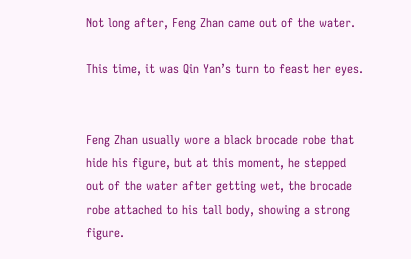Not long after, Feng Zhan came out of the water.

This time, it was Qin Yan’s turn to feast her eyes.


Feng Zhan usually wore a black brocade robe that hide his figure, but at this moment, he stepped out of the water after getting wet, the brocade robe attached to his tall body, showing a strong figure.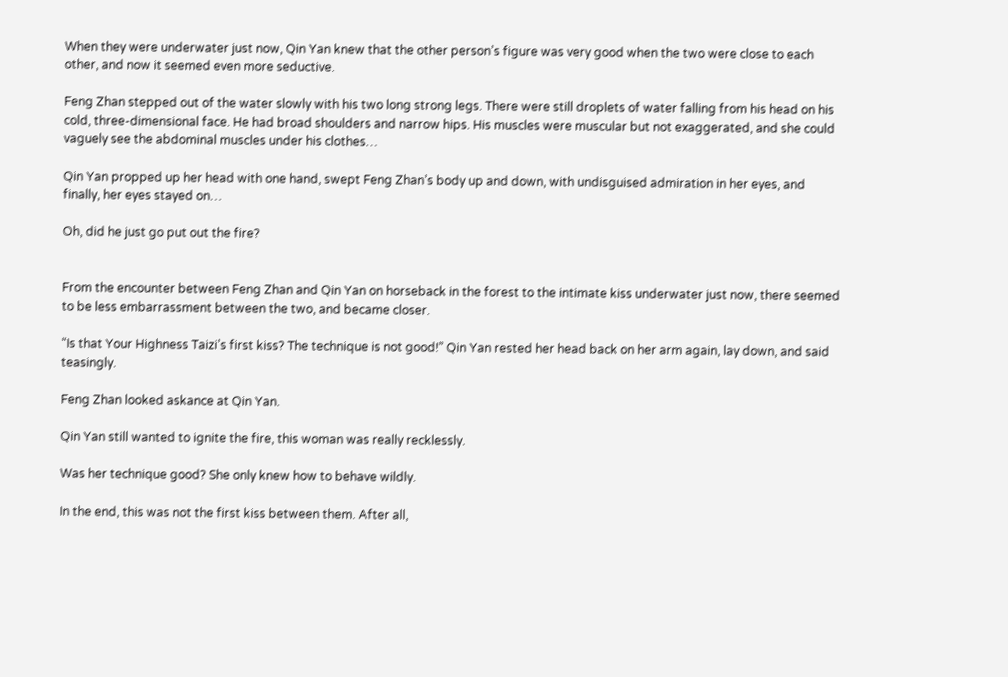When they were underwater just now, Qin Yan knew that the other person’s figure was very good when the two were close to each other, and now it seemed even more seductive.

Feng Zhan stepped out of the water slowly with his two long strong legs. There were still droplets of water falling from his head on his cold, three-dimensional face. He had broad shoulders and narrow hips. His muscles were muscular but not exaggerated, and she could vaguely see the abdominal muscles under his clothes…

Qin Yan propped up her head with one hand, swept Feng Zhan’s body up and down, with undisguised admiration in her eyes, and finally, her eyes stayed on…

Oh, did he just go put out the fire?


From the encounter between Feng Zhan and Qin Yan on horseback in the forest to the intimate kiss underwater just now, there seemed to be less embarrassment between the two, and became closer.

“Is that Your Highness Taizi’s first kiss? The technique is not good!” Qin Yan rested her head back on her arm again, lay down, and said teasingly.

Feng Zhan looked askance at Qin Yan.

Qin Yan still wanted to ignite the fire, this woman was really recklessly.

Was her technique good? She only knew how to behave wildly.

In the end, this was not the first kiss between them. After all,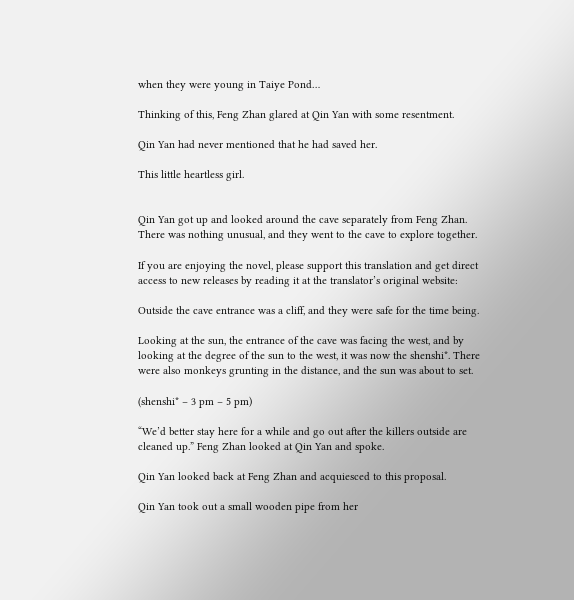when they were young in Taiye Pond…

Thinking of this, Feng Zhan glared at Qin Yan with some resentment.

Qin Yan had never mentioned that he had saved her.

This little heartless girl.


Qin Yan got up and looked around the cave separately from Feng Zhan. There was nothing unusual, and they went to the cave to explore together.

If you are enjoying the novel, please support this translation and get direct access to new releases by reading it at the translator’s original website:

Outside the cave entrance was a cliff, and they were safe for the time being.

Looking at the sun, the entrance of the cave was facing the west, and by looking at the degree of the sun to the west, it was now the shenshi*. There were also monkeys grunting in the distance, and the sun was about to set.

(shenshi* – 3 pm – 5 pm)

“We’d better stay here for a while and go out after the killers outside are cleaned up.” Feng Zhan looked at Qin Yan and spoke.

Qin Yan looked back at Feng Zhan and acquiesced to this proposal.

Qin Yan took out a small wooden pipe from her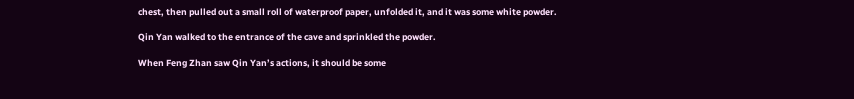chest, then pulled out a small roll of waterproof paper, unfolded it, and it was some white powder.

Qin Yan walked to the entrance of the cave and sprinkled the powder.

When Feng Zhan saw Qin Yan’s actions, it should be some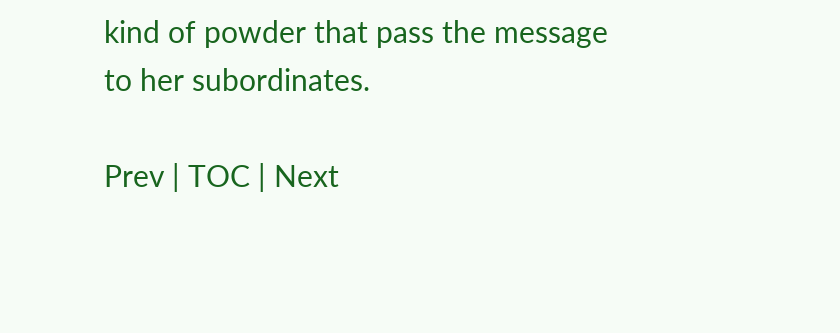kind of powder that pass the message to her subordinates.

Prev | TOC | Next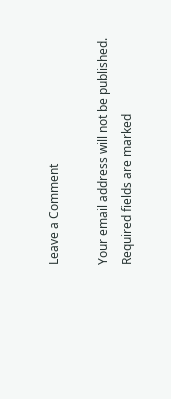Leave a Comment

Your email address will not be published. Required fields are marked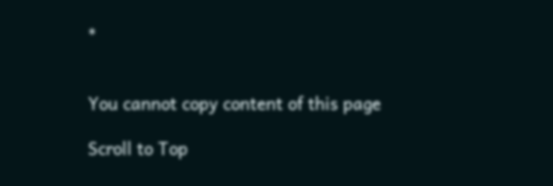*


You cannot copy content of this page

Scroll to Top